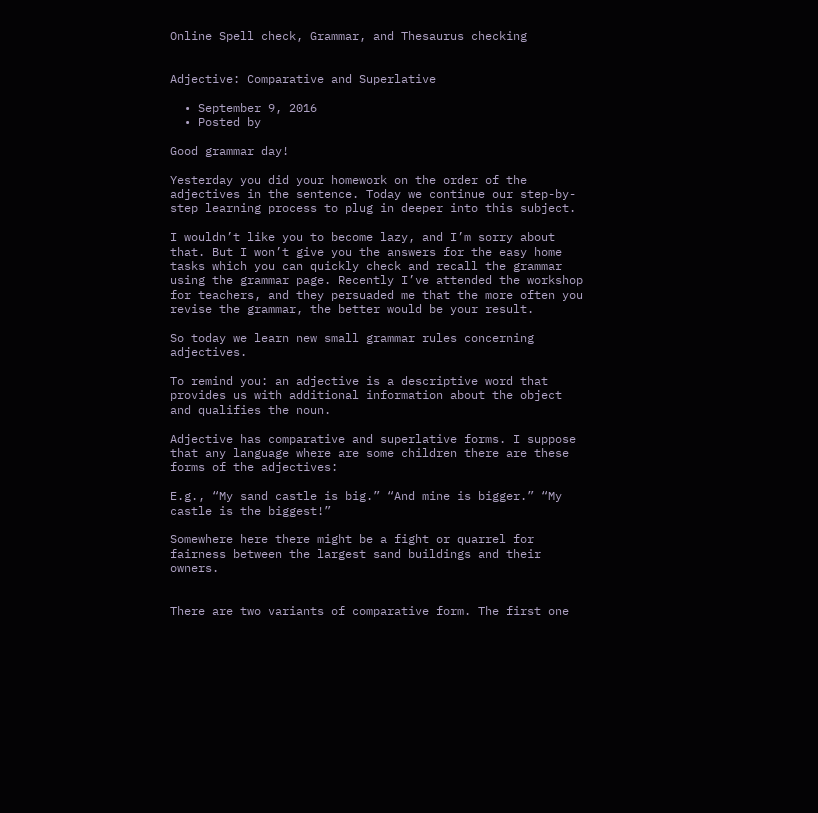Online Spell check, Grammar, and Thesaurus checking


Adjective: Comparative and Superlative

  • September 9, 2016
  • Posted by

Good grammar day!

Yesterday you did your homework on the order of the adjectives in the sentence. Today we continue our step-by-step learning process to plug in deeper into this subject.

I wouldn’t like you to become lazy, and I’m sorry about that. But I won’t give you the answers for the easy home tasks which you can quickly check and recall the grammar using the grammar page. Recently I’ve attended the workshop for teachers, and they persuaded me that the more often you revise the grammar, the better would be your result.

So today we learn new small grammar rules concerning adjectives.

To remind you: an adjective is a descriptive word that provides us with additional information about the object and qualifies the noun.

Adjective has comparative and superlative forms. I suppose that any language where are some children there are these forms of the adjectives:

E.g., “My sand castle is big.” “And mine is bigger.” “My castle is the biggest!”

Somewhere here there might be a fight or quarrel for fairness between the largest sand buildings and their owners.


There are two variants of comparative form. The first one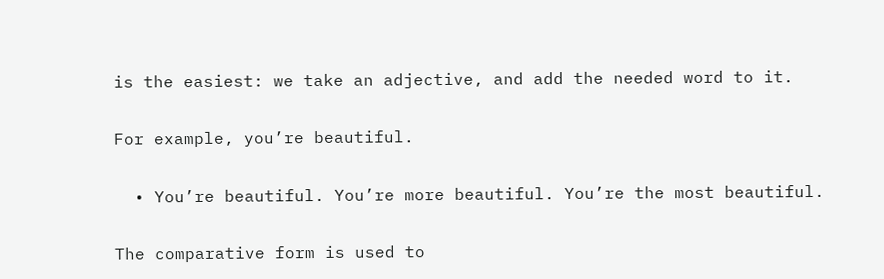is the easiest: we take an adjective, and add the needed word to it.

For example, you’re beautiful.

  • You’re beautiful. You’re more beautiful. You’re the most beautiful.

The comparative form is used to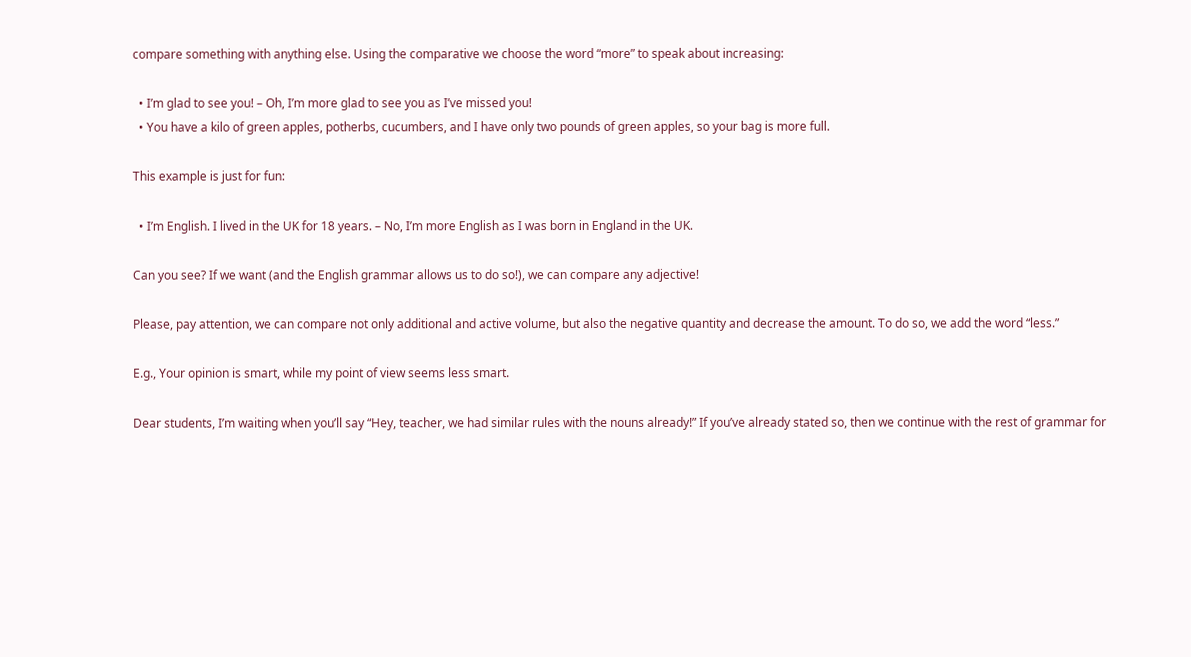compare something with anything else. Using the comparative we choose the word “more” to speak about increasing:

  • I’m glad to see you! – Oh, I’m more glad to see you as I’ve missed you!
  • You have a kilo of green apples, potherbs, cucumbers, and I have only two pounds of green apples, so your bag is more full.

This example is just for fun:

  • I’m English. I lived in the UK for 18 years. – No, I’m more English as I was born in England in the UK.

Can you see? If we want (and the English grammar allows us to do so!), we can compare any adjective!

Please, pay attention, we can compare not only additional and active volume, but also the negative quantity and decrease the amount. To do so, we add the word “less.”

E.g., Your opinion is smart, while my point of view seems less smart.

Dear students, I’m waiting when you’ll say “Hey, teacher, we had similar rules with the nouns already!” If you’ve already stated so, then we continue with the rest of grammar for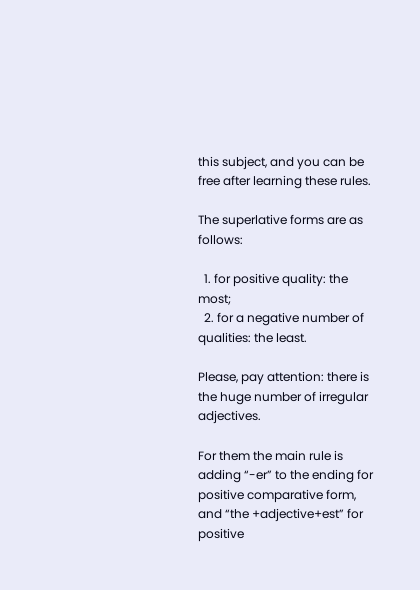this subject, and you can be free after learning these rules.

The superlative forms are as follows:

  1. for positive quality: the most;
  2. for a negative number of qualities: the least.

Please, pay attention: there is the huge number of irregular adjectives.

For them the main rule is adding “-er” to the ending for positive comparative form, and “the +adjective+est” for positive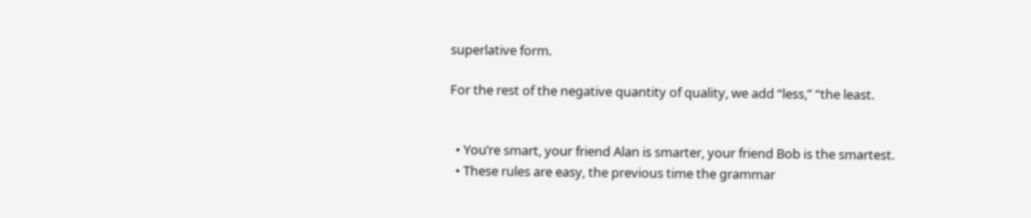superlative form.

For the rest of the negative quantity of quality, we add “less,” “the least.


  • You’re smart, your friend Alan is smarter, your friend Bob is the smartest.
  • These rules are easy, the previous time the grammar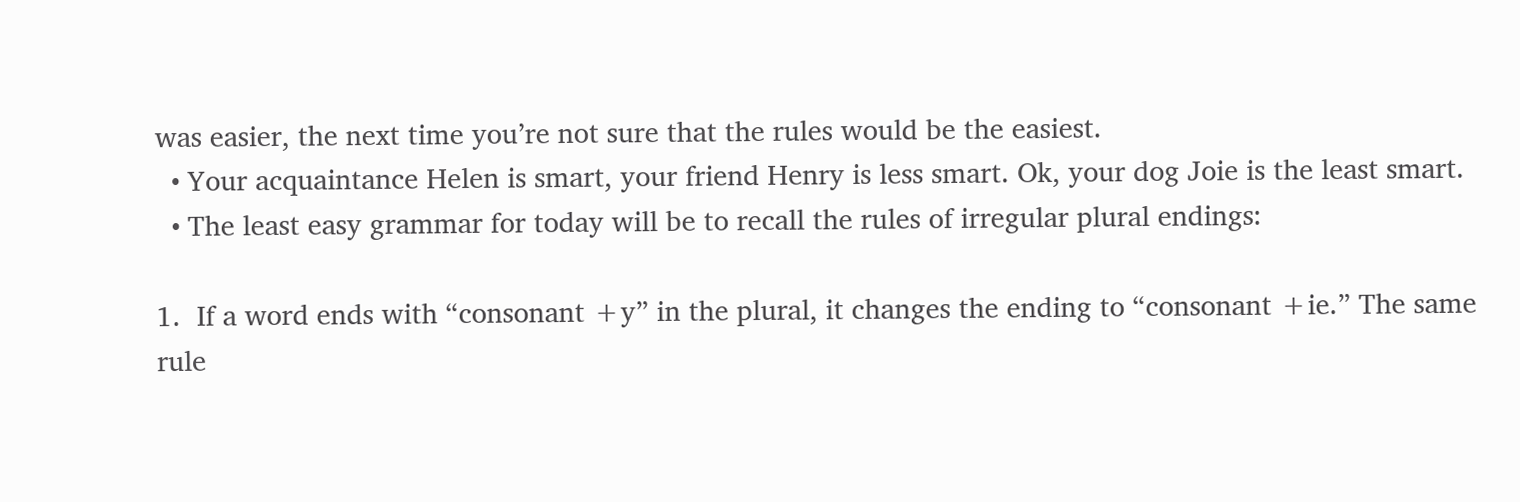was easier, the next time you’re not sure that the rules would be the easiest.
  • Your acquaintance Helen is smart, your friend Henry is less smart. Ok, your dog Joie is the least smart.
  • The least easy grammar for today will be to recall the rules of irregular plural endings:

1.  If a word ends with “consonant +y” in the plural, it changes the ending to “consonant +ie.” The same rule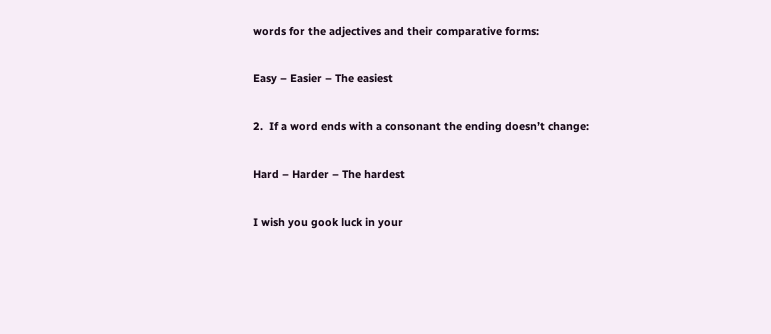words for the adjectives and their comparative forms:

Easy – Easier – The easiest

2.  If a word ends with a consonant the ending doesn’t change:

Hard – Harder – The hardest

I wish you gook luck in your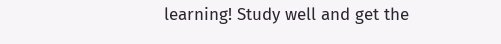learning! Study well and get the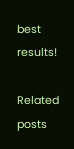best results!

Related posts